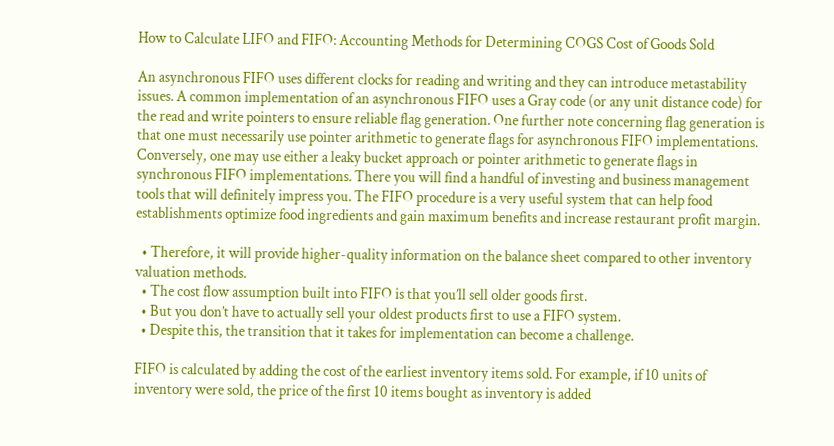How to Calculate LIFO and FIFO: Accounting Methods for Determining COGS Cost of Goods Sold

An asynchronous FIFO uses different clocks for reading and writing and they can introduce metastability issues. A common implementation of an asynchronous FIFO uses a Gray code (or any unit distance code) for the read and write pointers to ensure reliable flag generation. One further note concerning flag generation is that one must necessarily use pointer arithmetic to generate flags for asynchronous FIFO implementations. Conversely, one may use either a leaky bucket approach or pointer arithmetic to generate flags in synchronous FIFO implementations. There you will find a handful of investing and business management tools that will definitely impress you. The FIFO procedure is a very useful system that can help food establishments optimize food ingredients and gain maximum benefits and increase restaurant profit margin.

  • Therefore, it will provide higher-quality information on the balance sheet compared to other inventory valuation methods.
  • The cost flow assumption built into FIFO is that you’ll sell older goods first.
  • But you don’t have to actually sell your oldest products first to use a FIFO system.
  • Despite this, the transition that it takes for implementation can become a challenge.

FIFO is calculated by adding the cost of the earliest inventory items sold. For example, if 10 units of inventory were sold, the price of the first 10 items bought as inventory is added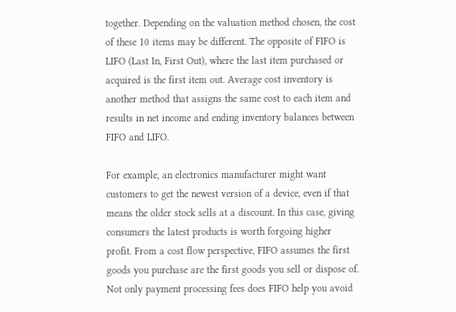together. Depending on the valuation method chosen, the cost of these 10 items may be different. The opposite of FIFO is LIFO (Last In, First Out), where the last item purchased or acquired is the first item out. Average cost inventory is another method that assigns the same cost to each item and results in net income and ending inventory balances between FIFO and LIFO.

For example, an electronics manufacturer might want customers to get the newest version of a device, even if that means the older stock sells at a discount. In this case, giving consumers the latest products is worth forgoing higher profit. From a cost flow perspective, FIFO assumes the first goods you purchase are the first goods you sell or dispose of. Not only payment processing fees does FIFO help you avoid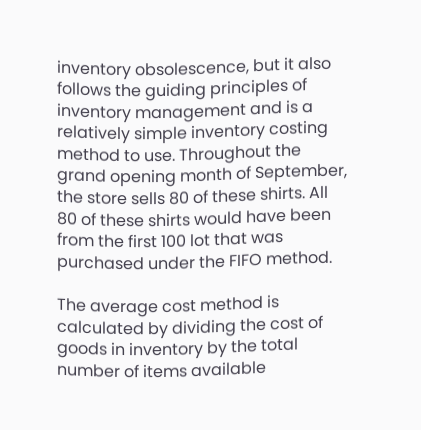inventory obsolescence, but it also follows the guiding principles of inventory management and is a relatively simple inventory costing method to use. Throughout the grand opening month of September, the store sells 80 of these shirts. All 80 of these shirts would have been from the first 100 lot that was purchased under the FIFO method.

The average cost method is calculated by dividing the cost of goods in inventory by the total number of items available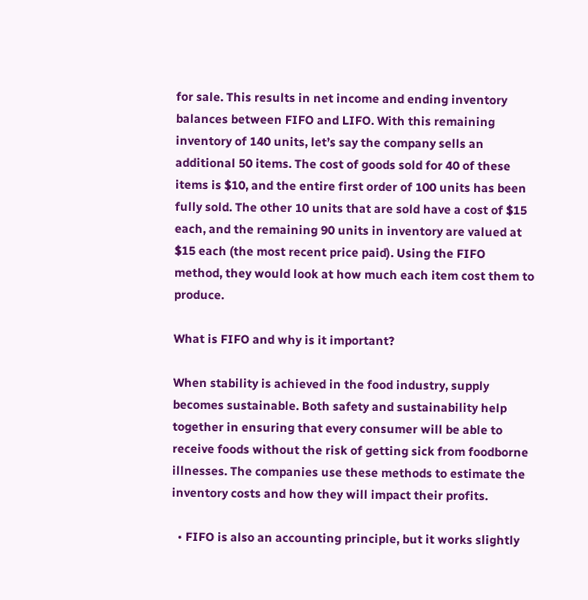for sale. This results in net income and ending inventory balances between FIFO and LIFO. With this remaining inventory of 140 units, let’s say the company sells an additional 50 items. The cost of goods sold for 40 of these items is $10, and the entire first order of 100 units has been fully sold. The other 10 units that are sold have a cost of $15 each, and the remaining 90 units in inventory are valued at $15 each (the most recent price paid). Using the FIFO method, they would look at how much each item cost them to produce.

What is FIFO and why is it important?

When stability is achieved in the food industry, supply becomes sustainable. Both safety and sustainability help together in ensuring that every consumer will be able to receive foods without the risk of getting sick from foodborne illnesses. The companies use these methods to estimate the inventory costs and how they will impact their profits.

  • FIFO is also an accounting principle, but it works slightly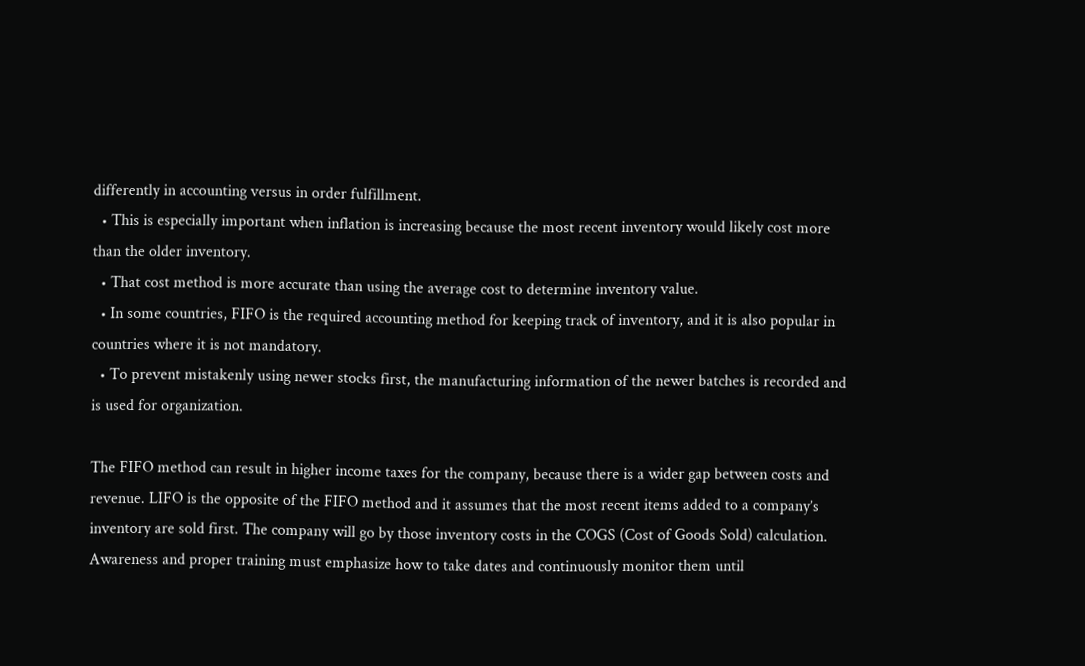differently in accounting versus in order fulfillment.
  • This is especially important when inflation is increasing because the most recent inventory would likely cost more than the older inventory.
  • That cost method is more accurate than using the average cost to determine inventory value.
  • In some countries, FIFO is the required accounting method for keeping track of inventory, and it is also popular in countries where it is not mandatory.
  • To prevent mistakenly using newer stocks first, the manufacturing information of the newer batches is recorded and is used for organization.

The FIFO method can result in higher income taxes for the company, because there is a wider gap between costs and revenue. LIFO is the opposite of the FIFO method and it assumes that the most recent items added to a company’s inventory are sold first. The company will go by those inventory costs in the COGS (Cost of Goods Sold) calculation. Awareness and proper training must emphasize how to take dates and continuously monitor them until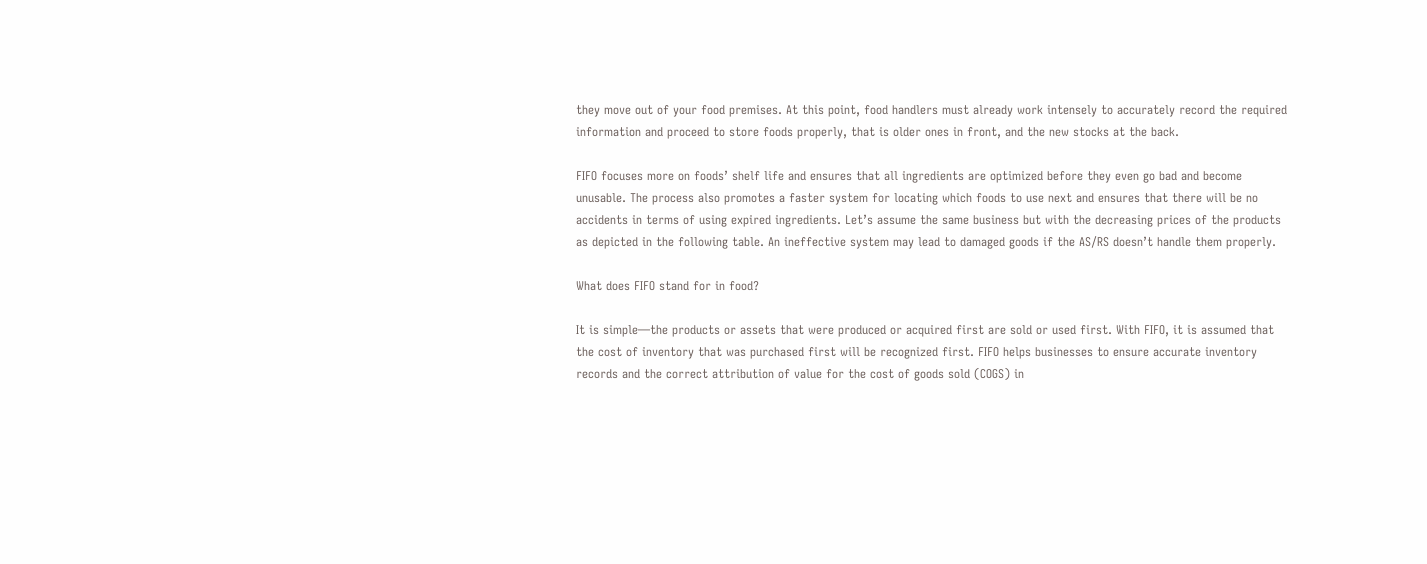they move out of your food premises. At this point, food handlers must already work intensely to accurately record the required information and proceed to store foods properly, that is older ones in front, and the new stocks at the back.

FIFO focuses more on foods’ shelf life and ensures that all ingredients are optimized before they even go bad and become unusable. The process also promotes a faster system for locating which foods to use next and ensures that there will be no accidents in terms of using expired ingredients. Let’s assume the same business but with the decreasing prices of the products as depicted in the following table. An ineffective system may lead to damaged goods if the AS/RS doesn’t handle them properly.

What does FIFO stand for in food?

It is simple—the products or assets that were produced or acquired first are sold or used first. With FIFO, it is assumed that the cost of inventory that was purchased first will be recognized first. FIFO helps businesses to ensure accurate inventory records and the correct attribution of value for the cost of goods sold (COGS) in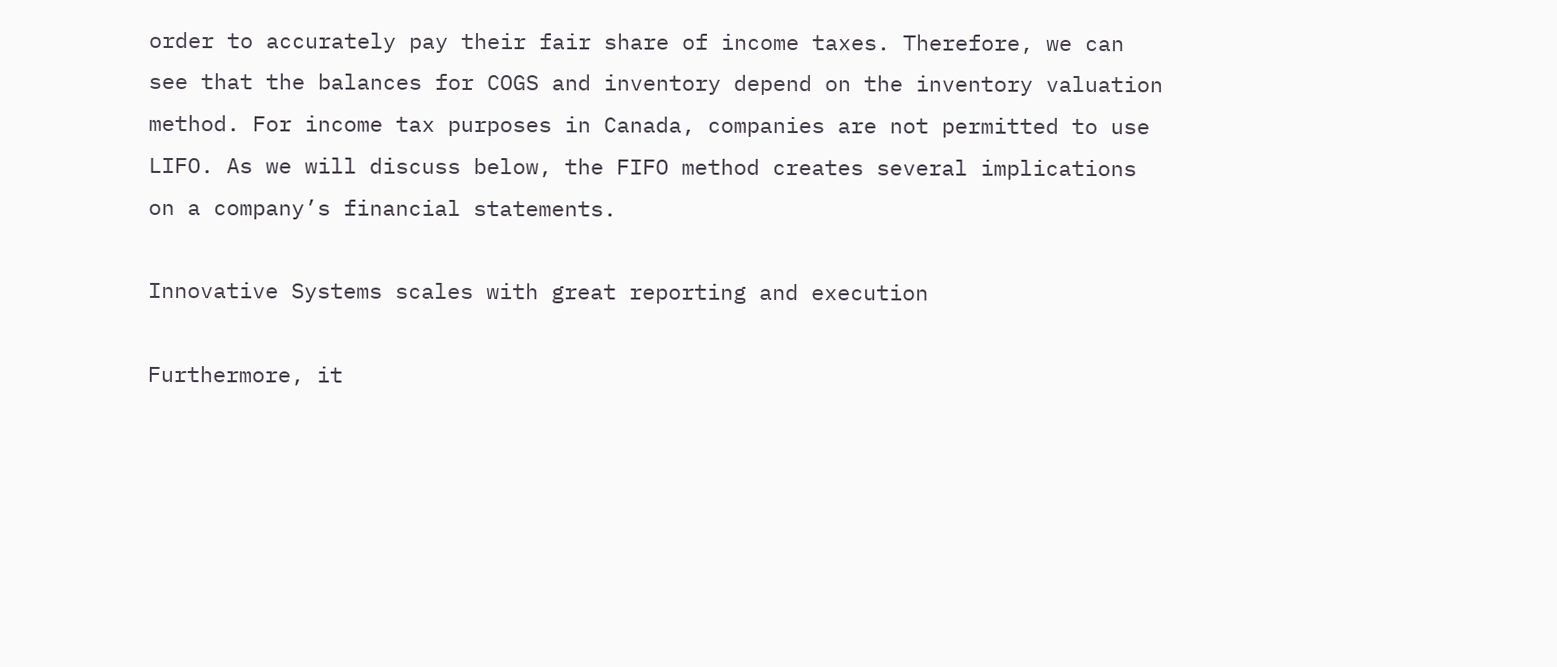order to accurately pay their fair share of income taxes. Therefore, we can see that the balances for COGS and inventory depend on the inventory valuation method. For income tax purposes in Canada, companies are not permitted to use LIFO. As we will discuss below, the FIFO method creates several implications on a company’s financial statements.

Innovative Systems scales with great reporting and execution

Furthermore, it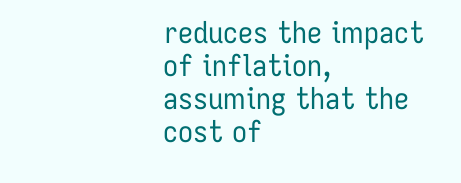reduces the impact of inflation, assuming that the cost of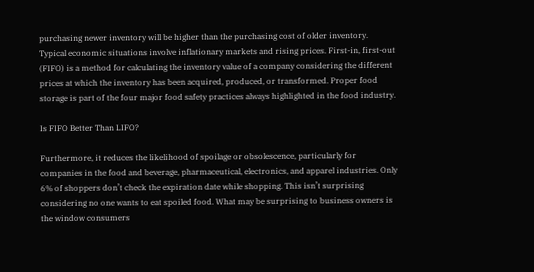purchasing newer inventory will be higher than the purchasing cost of older inventory. Typical economic situations involve inflationary markets and rising prices. First-in, first-out (FIFO) is a method for calculating the inventory value of a company considering the different prices at which the inventory has been acquired, produced, or transformed. Proper food storage is part of the four major food safety practices always highlighted in the food industry.

Is FIFO Better Than LIFO?

Furthermore, it reduces the likelihood of spoilage or obsolescence, particularly for companies in the food and beverage, pharmaceutical, electronics, and apparel industries. Only 6% of shoppers don’t check the expiration date while shopping. This isn’t surprising considering no one wants to eat spoiled food. What may be surprising to business owners is the window consumers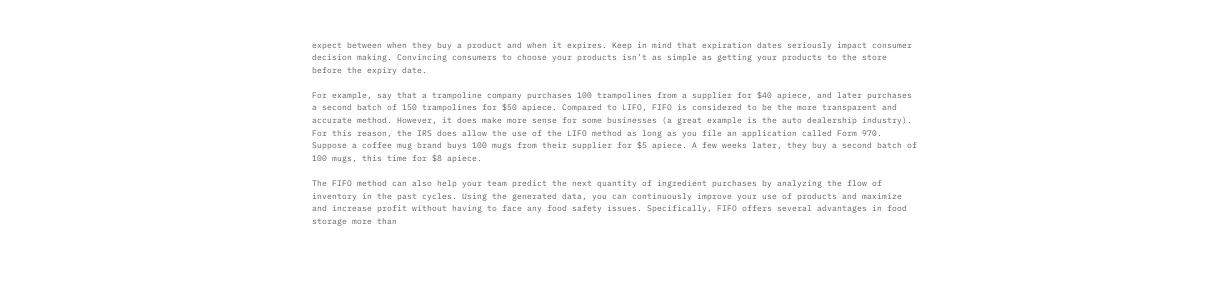expect between when they buy a product and when it expires. Keep in mind that expiration dates seriously impact consumer decision making. Convincing consumers to choose your products isn’t as simple as getting your products to the store before the expiry date.

For example, say that a trampoline company purchases 100 trampolines from a supplier for $40 apiece, and later purchases a second batch of 150 trampolines for $50 apiece. Compared to LIFO, FIFO is considered to be the more transparent and accurate method. However, it does make more sense for some businesses (a great example is the auto dealership industry). For this reason, the IRS does allow the use of the LIFO method as long as you file an application called Form 970. Suppose a coffee mug brand buys 100 mugs from their supplier for $5 apiece. A few weeks later, they buy a second batch of 100 mugs, this time for $8 apiece.

The FIFO method can also help your team predict the next quantity of ingredient purchases by analyzing the flow of inventory in the past cycles. Using the generated data, you can continuously improve your use of products and maximize and increase profit without having to face any food safety issues. Specifically, FIFO offers several advantages in food storage more than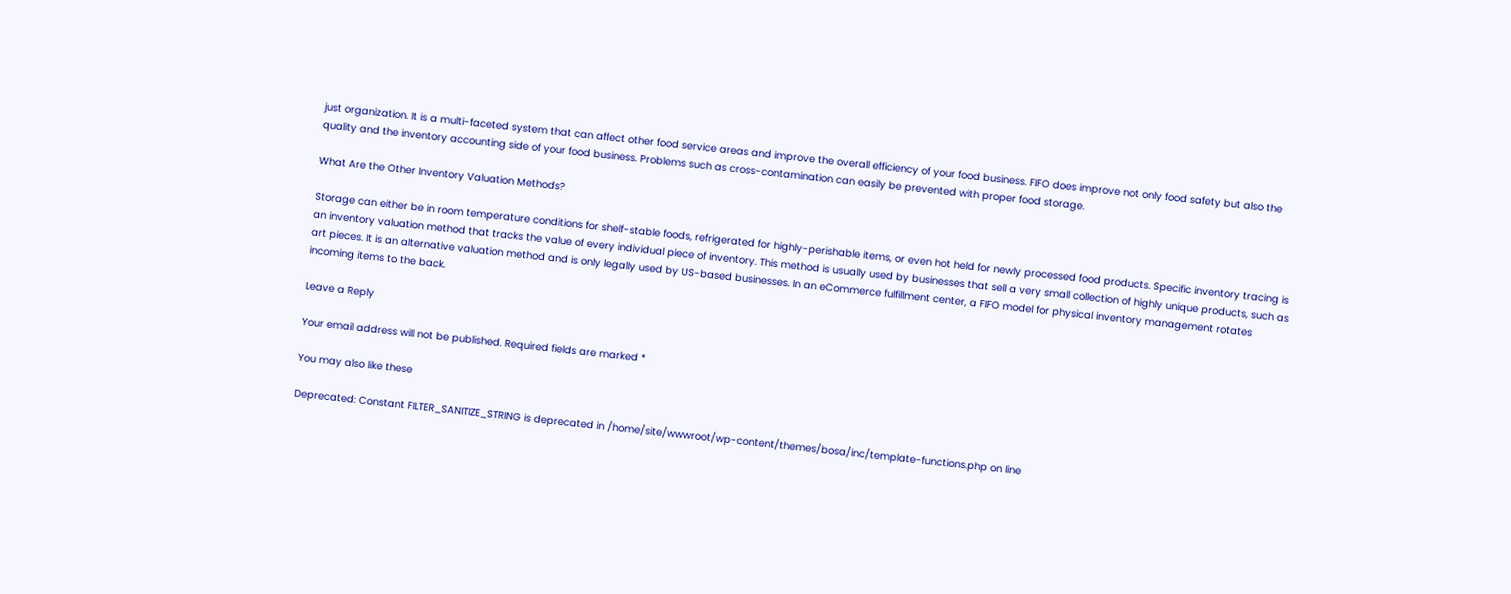just organization. It is a multi-faceted system that can affect other food service areas and improve the overall efficiency of your food business. FIFO does improve not only food safety but also the quality and the inventory accounting side of your food business. Problems such as cross-contamination can easily be prevented with proper food storage.

What Are the Other Inventory Valuation Methods?

Storage can either be in room temperature conditions for shelf-stable foods, refrigerated for highly-perishable items, or even hot held for newly processed food products. Specific inventory tracing is an inventory valuation method that tracks the value of every individual piece of inventory. This method is usually used by businesses that sell a very small collection of highly unique products, such as art pieces. It is an alternative valuation method and is only legally used by US-based businesses. In an eCommerce fulfillment center, a FIFO model for physical inventory management rotates incoming items to the back.

Leave a Reply

Your email address will not be published. Required fields are marked *

You may also like these

Deprecated: Constant FILTER_SANITIZE_STRING is deprecated in /home/site/wwwroot/wp-content/themes/bosa/inc/template-functions.php on line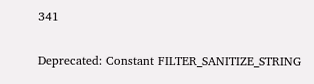341

Deprecated: Constant FILTER_SANITIZE_STRING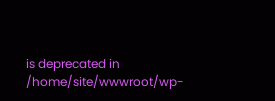is deprecated in /home/site/wwwroot/wp-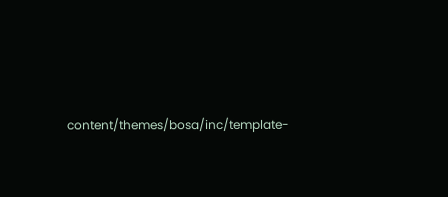content/themes/bosa/inc/template-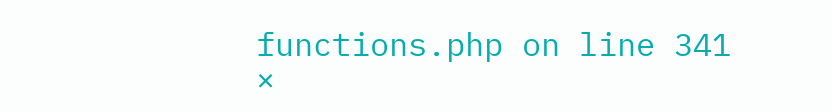functions.php on line 341
×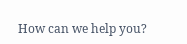How can we help you?